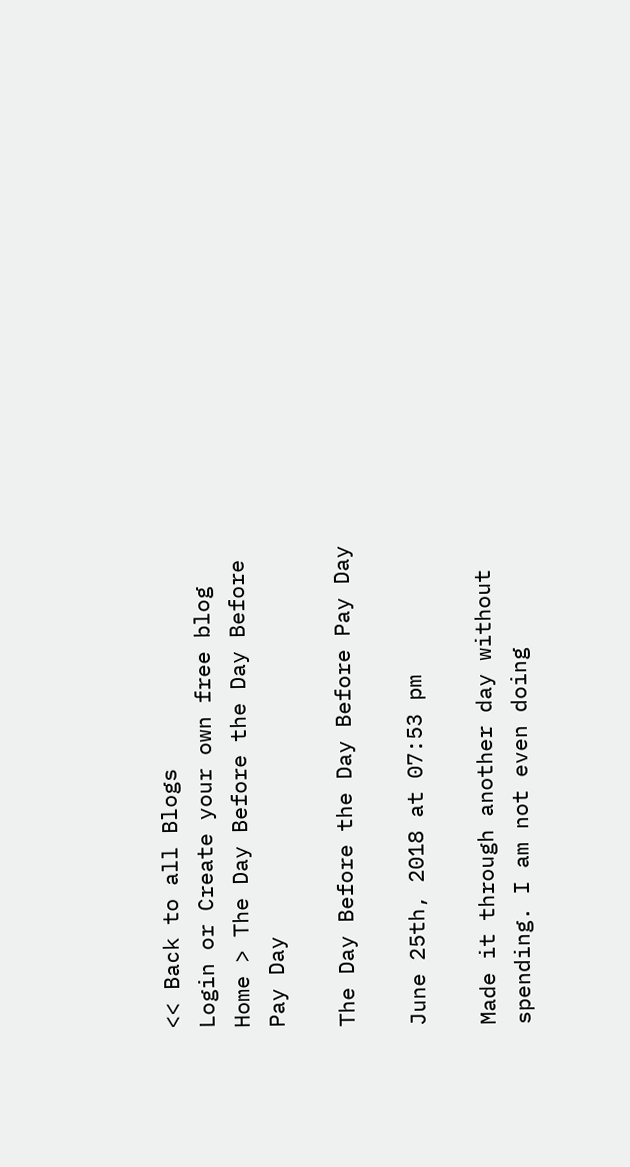<< Back to all Blogs
Login or Create your own free blog
Home > The Day Before the Day Before Pay Day

The Day Before the Day Before Pay Day

June 25th, 2018 at 07:53 pm

Made it through another day without spending. I am not even doing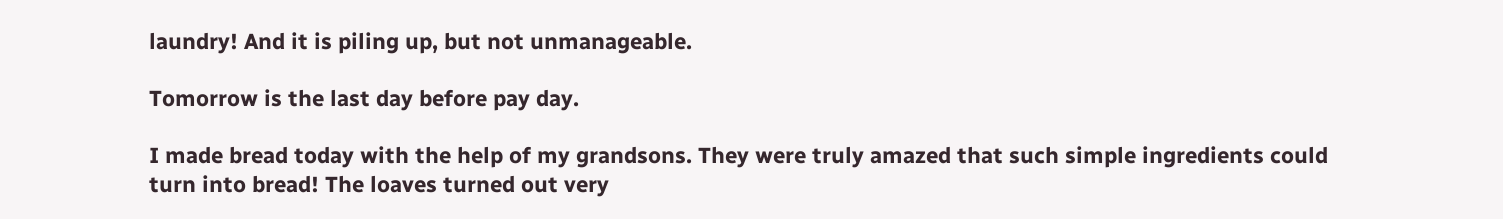laundry! And it is piling up, but not unmanageable.

Tomorrow is the last day before pay day.

I made bread today with the help of my grandsons. They were truly amazed that such simple ingredients could turn into bread! The loaves turned out very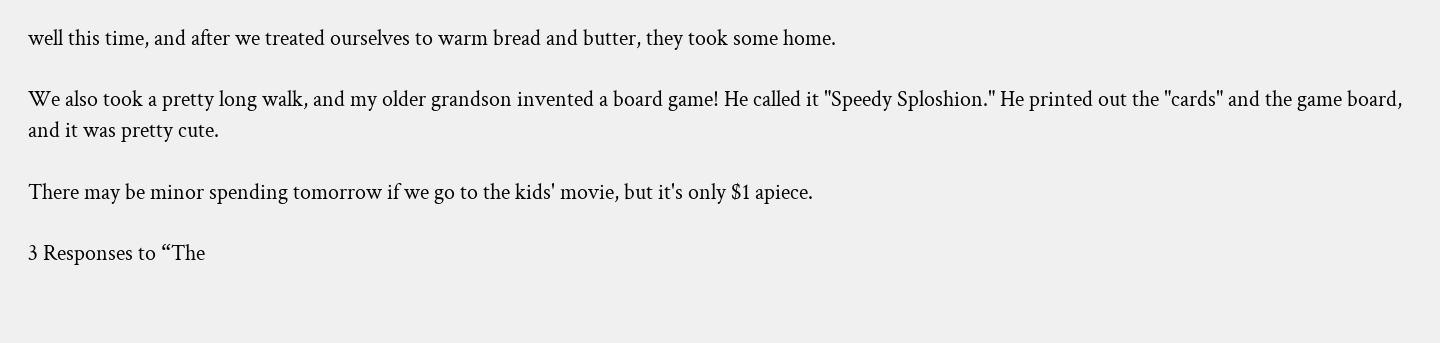well this time, and after we treated ourselves to warm bread and butter, they took some home.

We also took a pretty long walk, and my older grandson invented a board game! He called it "Speedy Sploshion." He printed out the "cards" and the game board, and it was pretty cute.

There may be minor spending tomorrow if we go to the kids' movie, but it's only $1 apiece.

3 Responses to “The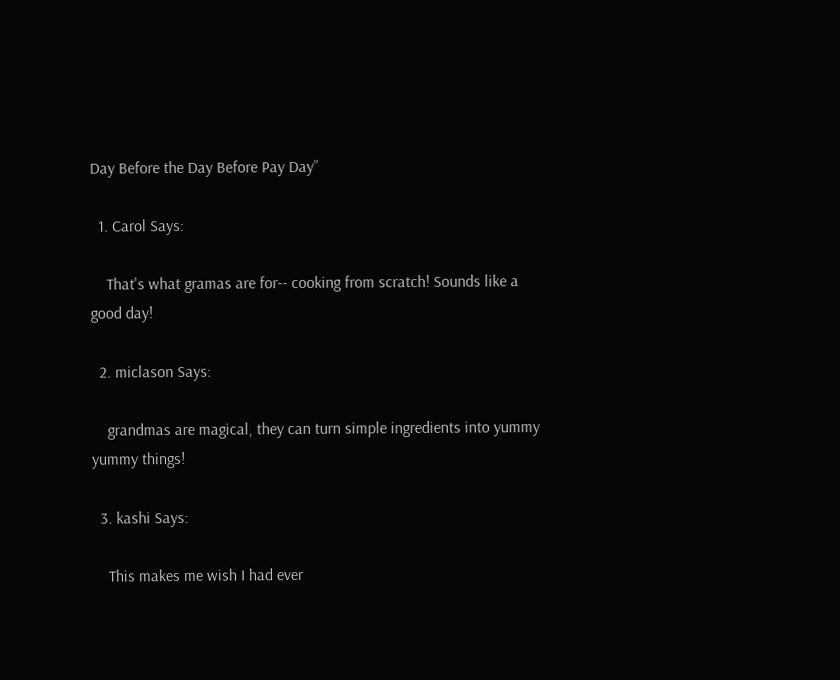Day Before the Day Before Pay Day”

  1. Carol Says:

    That's what gramas are for-- cooking from scratch! Sounds like a good day!

  2. miclason Says:

    grandmas are magical, they can turn simple ingredients into yummy yummy things!

  3. kashi Says:

    This makes me wish I had ever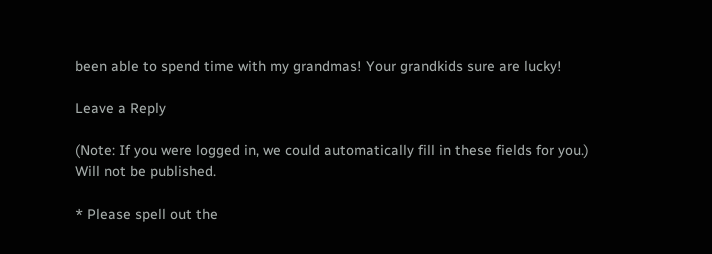been able to spend time with my grandmas! Your grandkids sure are lucky!

Leave a Reply

(Note: If you were logged in, we could automatically fill in these fields for you.)
Will not be published.

* Please spell out the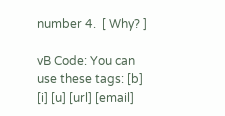number 4.  [ Why? ]

vB Code: You can use these tags: [b] [i] [u] [url] [email]